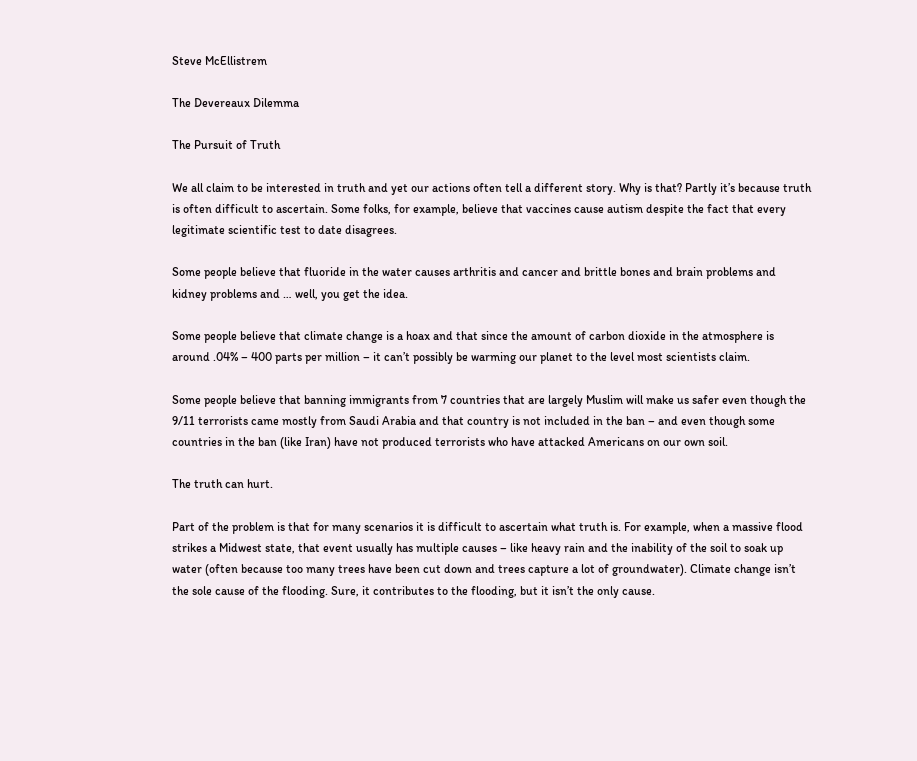Steve McEllistrem

The Devereaux Dilemma

The Pursuit of Truth

We all claim to be interested in truth and yet our actions often tell a different story. Why is that? Partly it’s because truth is often difficult to ascertain. Some folks, for example, believe that vaccines cause autism despite the fact that every legitimate scientific test to date disagrees.

Some people believe that fluoride in the water causes arthritis and cancer and brittle bones and brain problems and kidney problems and … well, you get the idea.

Some people believe that climate change is a hoax and that since the amount of carbon dioxide in the atmosphere is around .04% – 400 parts per million – it can’t possibly be warming our planet to the level most scientists claim.

Some people believe that banning immigrants from 7 countries that are largely Muslim will make us safer even though the 9/11 terrorists came mostly from Saudi Arabia and that country is not included in the ban – and even though some countries in the ban (like Iran) have not produced terrorists who have attacked Americans on our own soil.

The truth can hurt.

Part of the problem is that for many scenarios it is difficult to ascertain what truth is. For example, when a massive flood strikes a Midwest state, that event usually has multiple causes – like heavy rain and the inability of the soil to soak up water (often because too many trees have been cut down and trees capture a lot of groundwater). Climate change isn’t the sole cause of the flooding. Sure, it contributes to the flooding, but it isn’t the only cause.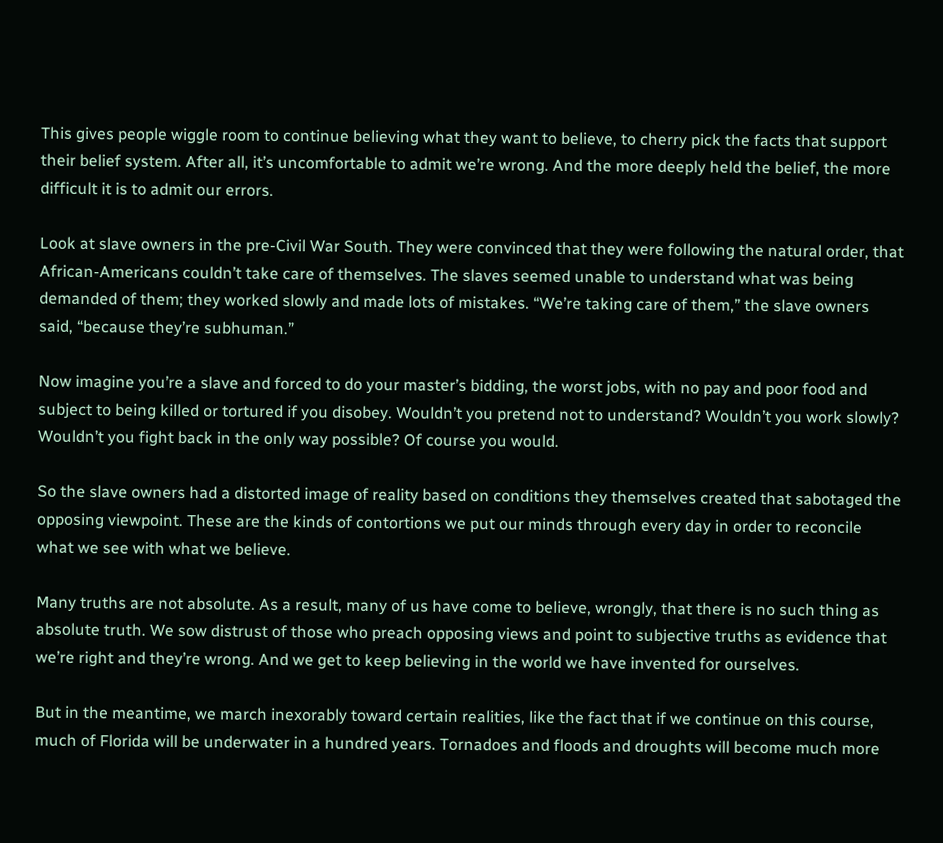This gives people wiggle room to continue believing what they want to believe, to cherry pick the facts that support their belief system. After all, it’s uncomfortable to admit we’re wrong. And the more deeply held the belief, the more difficult it is to admit our errors.

Look at slave owners in the pre-Civil War South. They were convinced that they were following the natural order, that African-Americans couldn’t take care of themselves. The slaves seemed unable to understand what was being demanded of them; they worked slowly and made lots of mistakes. “We’re taking care of them,” the slave owners said, “because they’re subhuman.”

Now imagine you’re a slave and forced to do your master’s bidding, the worst jobs, with no pay and poor food and subject to being killed or tortured if you disobey. Wouldn’t you pretend not to understand? Wouldn’t you work slowly? Wouldn’t you fight back in the only way possible? Of course you would.

So the slave owners had a distorted image of reality based on conditions they themselves created that sabotaged the opposing viewpoint. These are the kinds of contortions we put our minds through every day in order to reconcile what we see with what we believe.

Many truths are not absolute. As a result, many of us have come to believe, wrongly, that there is no such thing as absolute truth. We sow distrust of those who preach opposing views and point to subjective truths as evidence that we’re right and they’re wrong. And we get to keep believing in the world we have invented for ourselves.

But in the meantime, we march inexorably toward certain realities, like the fact that if we continue on this course, much of Florida will be underwater in a hundred years. Tornadoes and floods and droughts will become much more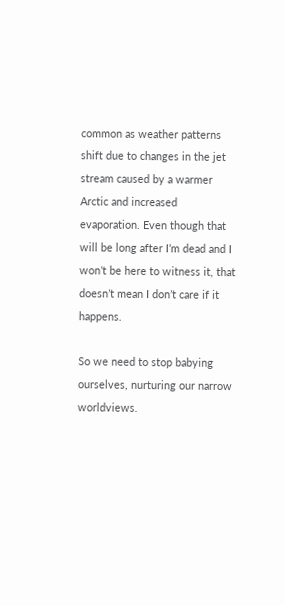common as weather patterns shift due to changes in the jet stream caused by a warmer Arctic and increased evaporation. Even though that will be long after I’m dead and I won’t be here to witness it, that doesn’t mean I don’t care if it happens.

So we need to stop babying ourselves, nurturing our narrow worldviews.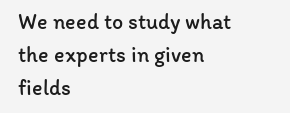We need to study what the experts in given fields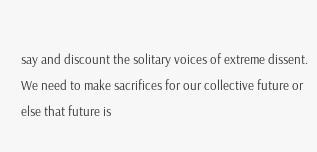say and discount the solitary voices of extreme dissent. We need to make sacrifices for our collective future or else that future is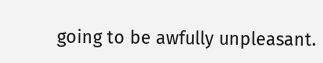going to be awfully unpleasant.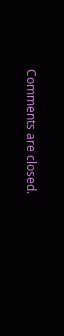Comments are closed.